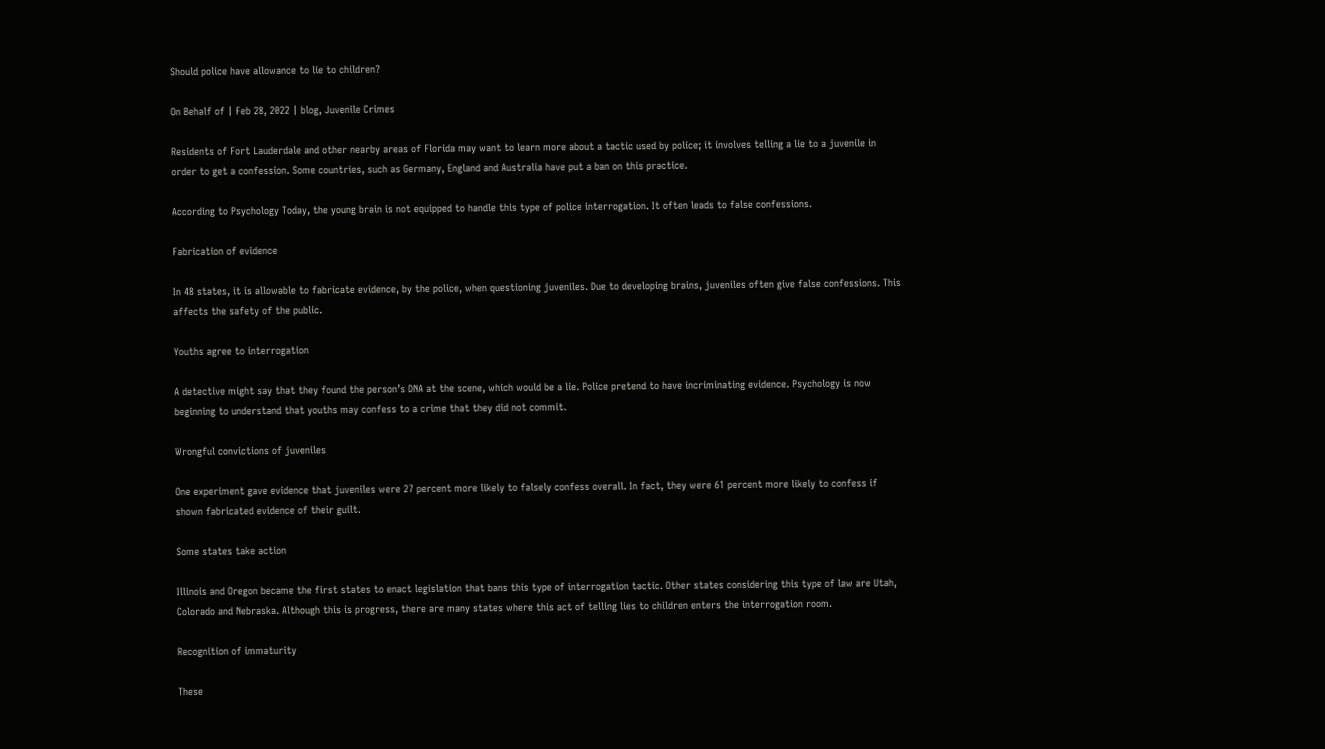Should police have allowance to lie to children?

On Behalf of | Feb 28, 2022 | blog, Juvenile Crimes

Residents of Fort Lauderdale and other nearby areas of Florida may want to learn more about a tactic used by police; it involves telling a lie to a juvenile in order to get a confession. Some countries, such as Germany, England and Australia have put a ban on this practice.

According to Psychology Today, the young brain is not equipped to handle this type of police interrogation. It often leads to false confessions.

Fabrication of evidence

In 48 states, it is allowable to fabricate evidence, by the police, when questioning juveniles. Due to developing brains, juveniles often give false confessions. This affects the safety of the public.

Youths agree to interrogation

A detective might say that they found the person’s DNA at the scene, which would be a lie. Police pretend to have incriminating evidence. Psychology is now beginning to understand that youths may confess to a crime that they did not commit.

Wrongful convictions of juveniles

One experiment gave evidence that juveniles were 27 percent more likely to falsely confess overall. In fact, they were 61 percent more likely to confess if shown fabricated evidence of their guilt.

Some states take action

Illinois and Oregon became the first states to enact legislation that bans this type of interrogation tactic. Other states considering this type of law are Utah, Colorado and Nebraska. Although this is progress, there are many states where this act of telling lies to children enters the interrogation room.

Recognition of immaturity

These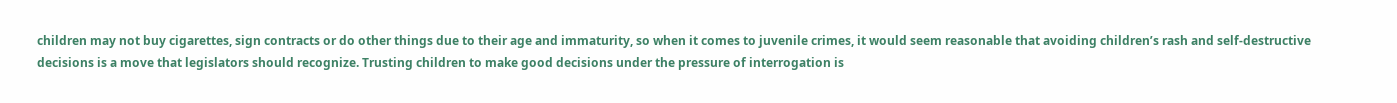children may not buy cigarettes, sign contracts or do other things due to their age and immaturity, so when it comes to juvenile crimes, it would seem reasonable that avoiding children’s rash and self-destructive decisions is a move that legislators should recognize. Trusting children to make good decisions under the pressure of interrogation is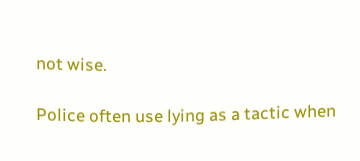not wise.

Police often use lying as a tactic when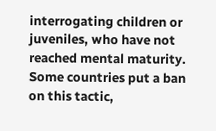interrogating children or juveniles, who have not reached mental maturity. Some countries put a ban on this tactic,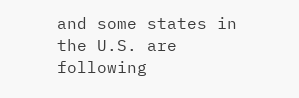and some states in the U.S. are following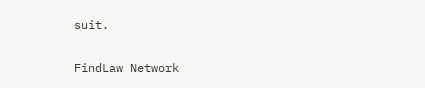suit.


FindLaw Network